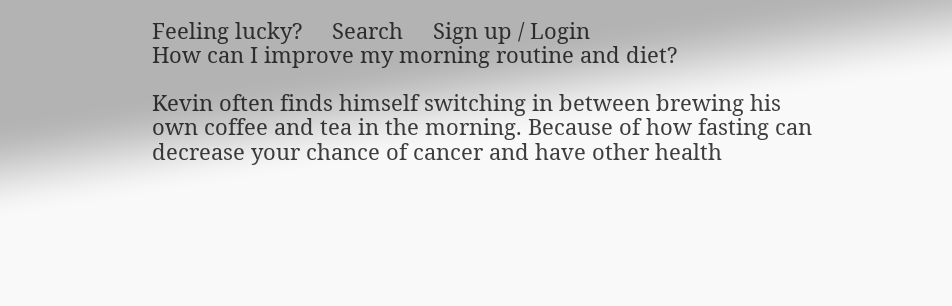Feeling lucky?     Search     Sign up / Login
How can I improve my morning routine and diet?

Kevin often finds himself switching in between brewing his own coffee and tea in the morning. Because of how fasting can decrease your chance of cancer and have other health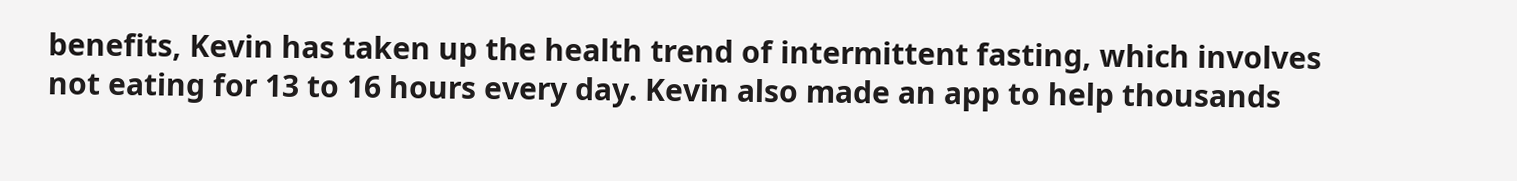benefits, Kevin has taken up the health trend of intermittent fasting, which involves not eating for 13 to 16 hours every day. Kevin also made an app to help thousands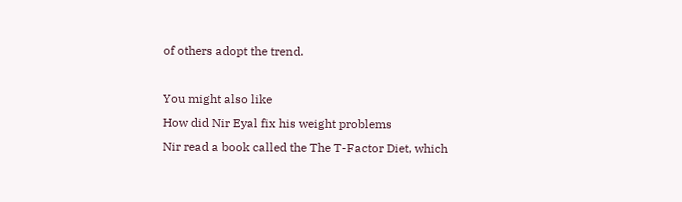of others adopt the trend.

You might also like
How did Nir Eyal fix his weight problems
Nir read a book called the The T-Factor Diet, which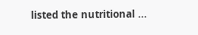listed the nutritional ...